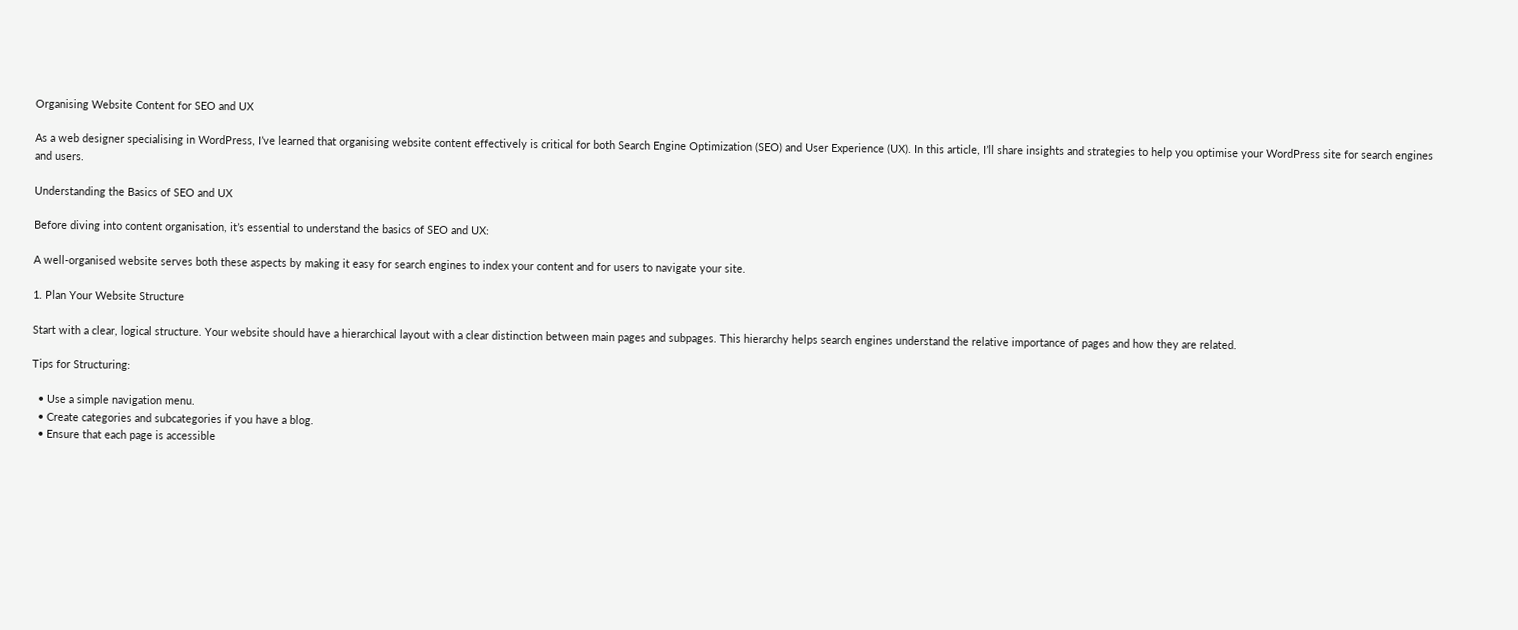Organising Website Content for SEO and UX

As a web designer specialising in WordPress, I’ve learned that organising website content effectively is critical for both Search Engine Optimization (SEO) and User Experience (UX). In this article, I’ll share insights and strategies to help you optimise your WordPress site for search engines and users.

Understanding the Basics of SEO and UX

Before diving into content organisation, it’s essential to understand the basics of SEO and UX:

A well-organised website serves both these aspects by making it easy for search engines to index your content and for users to navigate your site.

1. Plan Your Website Structure

Start with a clear, logical structure. Your website should have a hierarchical layout with a clear distinction between main pages and subpages. This hierarchy helps search engines understand the relative importance of pages and how they are related.

Tips for Structuring:

  • Use a simple navigation menu.
  • Create categories and subcategories if you have a blog.
  • Ensure that each page is accessible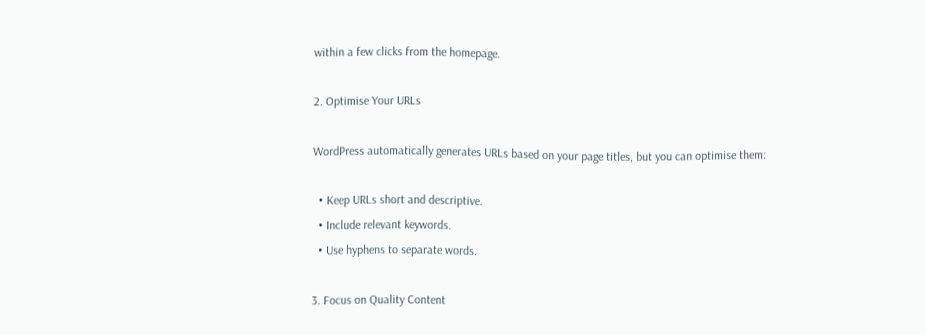within a few clicks from the homepage.

2. Optimise Your URLs

WordPress automatically generates URLs based on your page titles, but you can optimise them:

  • Keep URLs short and descriptive.
  • Include relevant keywords.
  • Use hyphens to separate words.

3. Focus on Quality Content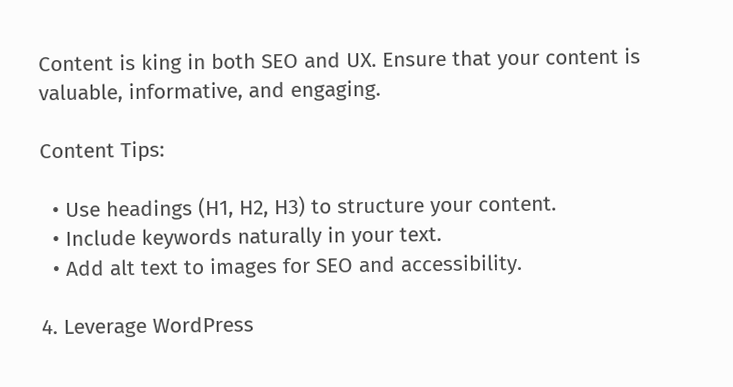Content is king in both SEO and UX. Ensure that your content is valuable, informative, and engaging.

Content Tips:

  • Use headings (H1, H2, H3) to structure your content.
  • Include keywords naturally in your text.
  • Add alt text to images for SEO and accessibility.

4. Leverage WordPress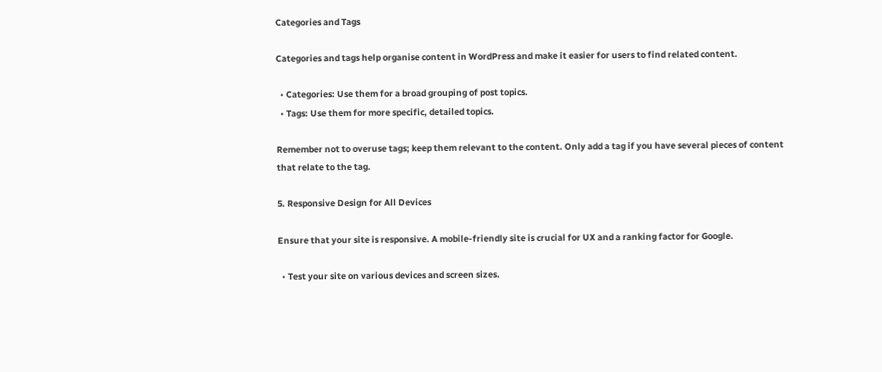Categories and Tags

Categories and tags help organise content in WordPress and make it easier for users to find related content.

  • Categories: Use them for a broad grouping of post topics.
  • Tags: Use them for more specific, detailed topics.

Remember not to overuse tags; keep them relevant to the content. Only add a tag if you have several pieces of content that relate to the tag.

5. Responsive Design for All Devices

Ensure that your site is responsive. A mobile-friendly site is crucial for UX and a ranking factor for Google.

  • Test your site on various devices and screen sizes.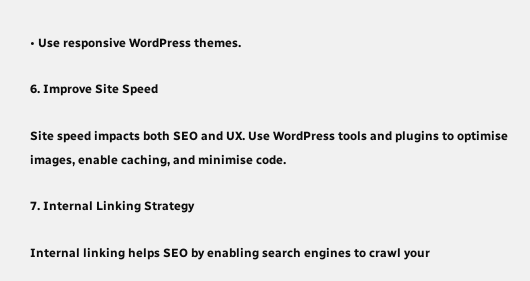• Use responsive WordPress themes.

6. Improve Site Speed

Site speed impacts both SEO and UX. Use WordPress tools and plugins to optimise images, enable caching, and minimise code.

7. Internal Linking Strategy

Internal linking helps SEO by enabling search engines to crawl your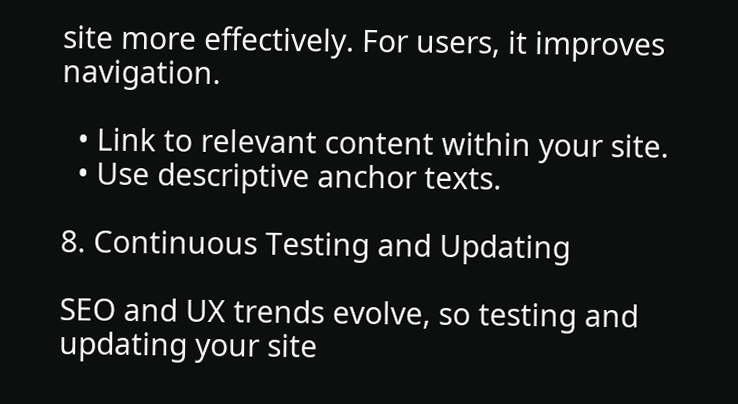site more effectively. For users, it improves navigation.

  • Link to relevant content within your site.
  • Use descriptive anchor texts.

8. Continuous Testing and Updating

SEO and UX trends evolve, so testing and updating your site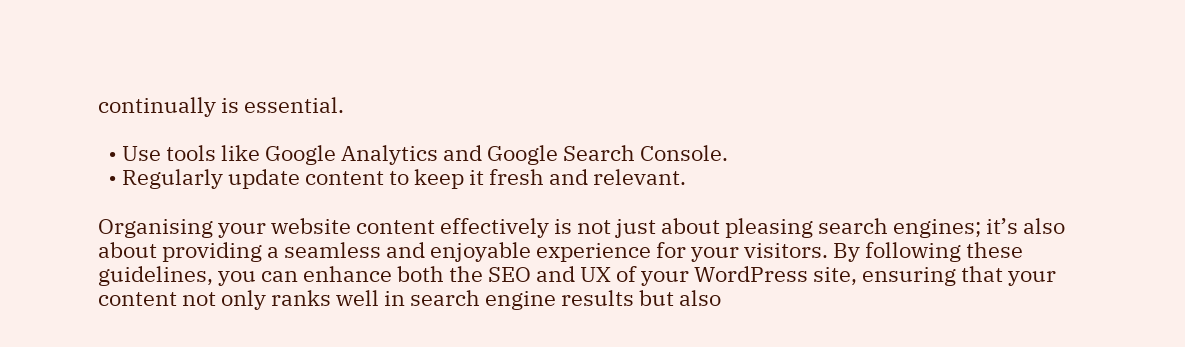continually is essential.

  • Use tools like Google Analytics and Google Search Console.
  • Regularly update content to keep it fresh and relevant.

Organising your website content effectively is not just about pleasing search engines; it’s also about providing a seamless and enjoyable experience for your visitors. By following these guidelines, you can enhance both the SEO and UX of your WordPress site, ensuring that your content not only ranks well in search engine results but also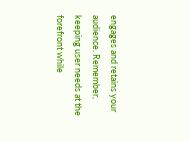engages and retains your audience. Remember, keeping user needs at the forefront while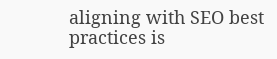aligning with SEO best practices is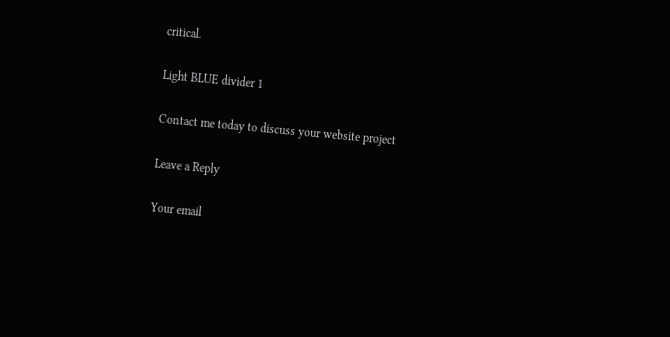critical.

Light BLUE divider 1

Contact me today to discuss your website project

Leave a Reply

Your email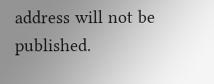address will not be published.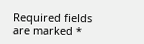Required fields are marked *